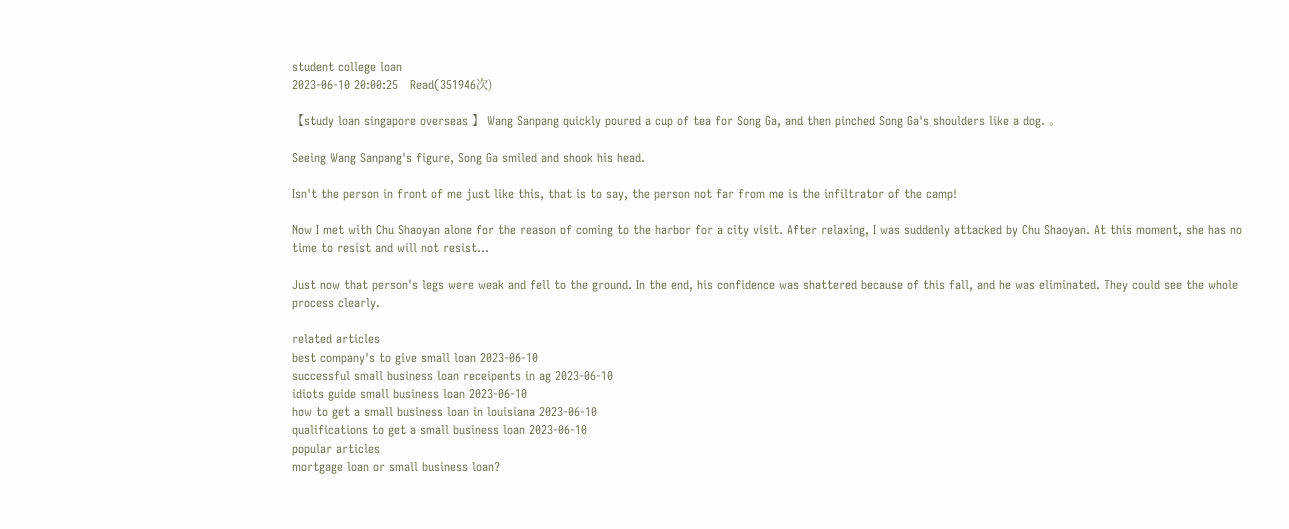student college loan
2023-06-10 20:00:25   Read(351946次)

【study loan singapore overseas 】 Wang Sanpang quickly poured a cup of tea for Song Ga, and then pinched Song Ga's shoulders like a dog. 。

Seeing Wang Sanpang's figure, Song Ga smiled and shook his head.

Isn't the person in front of me just like this, that is to say, the person not far from me is the infiltrator of the camp!

Now I met with Chu Shaoyan alone for the reason of coming to the harbor for a city visit. After relaxing, I was suddenly attacked by Chu Shaoyan. At this moment, she has no time to resist and will not resist...

Just now that person's legs were weak and fell to the ground. In the end, his confidence was shattered because of this fall, and he was eliminated. They could see the whole process clearly.

related articles
best company's to give small loan 2023-06-10
successful small business loan receipents in ag 2023-06-10
idiots guide small business loan 2023-06-10
how to get a small business loan in louisiana 2023-06-10
qualifications to get a small business loan 2023-06-10
popular articles
mortgage loan or small business loan?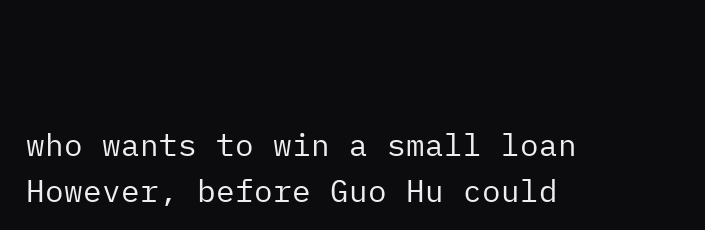who wants to win a small loan
However, before Guo Hu could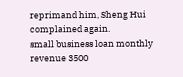reprimand him, Sheng Hui complained again.
small business loan monthly revenue 3500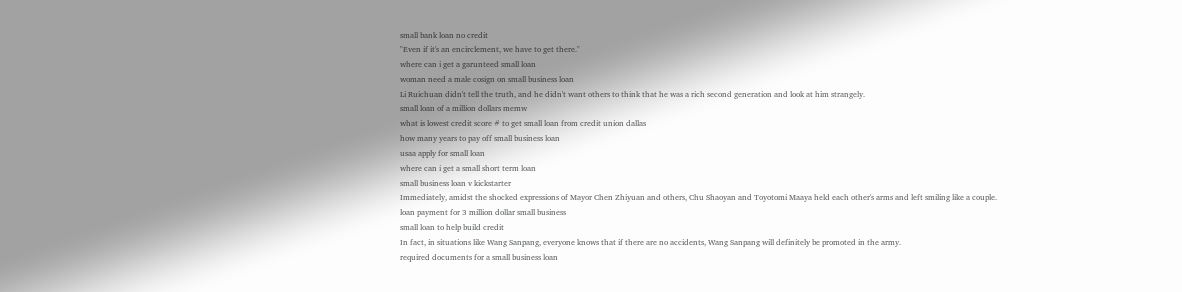small bank loan no credit
"Even if it's an encirclement, we have to get there."
where can i get a garunteed small loan
woman need a male cosign on small business loan
Li Ruichuan didn't tell the truth, and he didn't want others to think that he was a rich second generation and look at him strangely.
small loan of a million dollars memw
what is lowest credit score # to get small loan from credit union dallas
how many years to pay off small business loan
usaa apply for small loan
where can i get a small short term loan
small business loan v kickstarter
Immediately, amidst the shocked expressions of Mayor Chen Zhiyuan and others, Chu Shaoyan and Toyotomi Maaya held each other's arms and left smiling like a couple.
loan payment for 3 million dollar small business
small loan to help build credit
In fact, in situations like Wang Sanpang, everyone knows that if there are no accidents, Wang Sanpang will definitely be promoted in the army.
required documents for a small business loan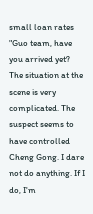small loan rates
"Guo team, have you arrived yet? The situation at the scene is very complicated. The suspect seems to have controlled Cheng Gong. I dare not do anything. If I do, I'm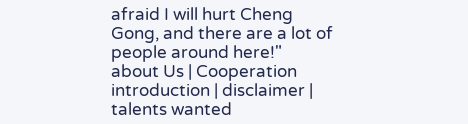afraid I will hurt Cheng Gong, and there are a lot of people around here!"
about Us | Cooperation introduction | disclaimer | talents wanted